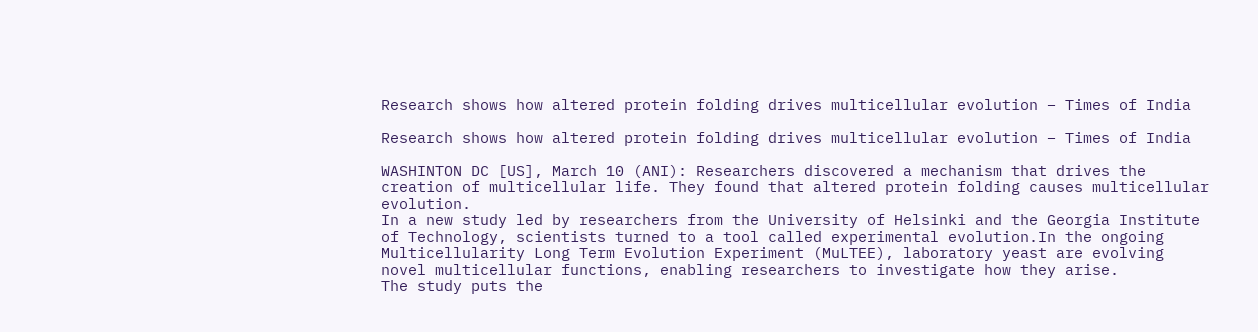Research shows how altered protein folding drives multicellular evolution – Times of India

Research shows how altered protein folding drives multicellular evolution – Times of India

WASHINTON DC [US], March 10 (ANI): Researchers discovered a mechanism that drives the creation of multicellular life. They found that altered protein folding causes multicellular evolution.
In a new study led by researchers from the University of Helsinki and the Georgia Institute of Technology, scientists turned to a tool called experimental evolution.In the ongoing Multicellularity Long Term Evolution Experiment (MuLTEE), laboratory yeast are evolving novel multicellular functions, enabling researchers to investigate how they arise.
The study puts the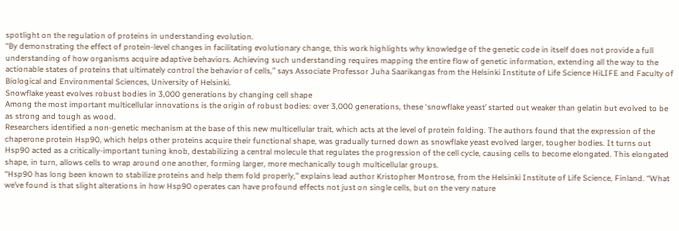spotlight on the regulation of proteins in understanding evolution.
“By demonstrating the effect of protein-level changes in facilitating evolutionary change, this work highlights why knowledge of the genetic code in itself does not provide a full understanding of how organisms acquire adaptive behaviors. Achieving such understanding requires mapping the entire flow of genetic information, extending all the way to the actionable states of proteins that ultimately control the behavior of cells,” says Associate Professor Juha Saarikangas from the Helsinki Institute of Life Science HiLIFE and Faculty of Biological and Environmental Sciences, University of Helsinki.
Snowflake yeast evolves robust bodies in 3,000 generations by changing cell shape
Among the most important multicellular innovations is the origin of robust bodies: over 3,000 generations, these ‘snowflake yeast’ started out weaker than gelatin but evolved to be as strong and tough as wood.
Researchers identified a non-genetic mechanism at the base of this new multicellular trait, which acts at the level of protein folding. The authors found that the expression of the chaperone protein Hsp90, which helps other proteins acquire their functional shape, was gradually turned down as snowflake yeast evolved larger, tougher bodies. It turns out Hsp90 acted as a critically-important tuning knob, destabilizing a central molecule that regulates the progression of the cell cycle, causing cells to become elongated. This elongated shape, in turn, allows cells to wrap around one another, forming larger, more mechanically tough multicellular groups.
“Hsp90 has long been known to stabilize proteins and help them fold properly,” explains lead author Kristopher Montrose, from the Helsinki Institute of Life Science, Finland. “What we’ve found is that slight alterations in how Hsp90 operates can have profound effects not just on single cells, but on the very nature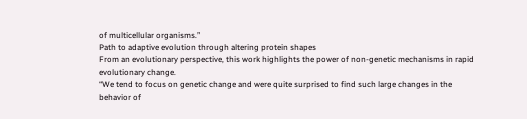of multicellular organisms.”
Path to adaptive evolution through altering protein shapes
From an evolutionary perspective, this work highlights the power of non-genetic mechanisms in rapid evolutionary change.
“We tend to focus on genetic change and were quite surprised to find such large changes in the behavior of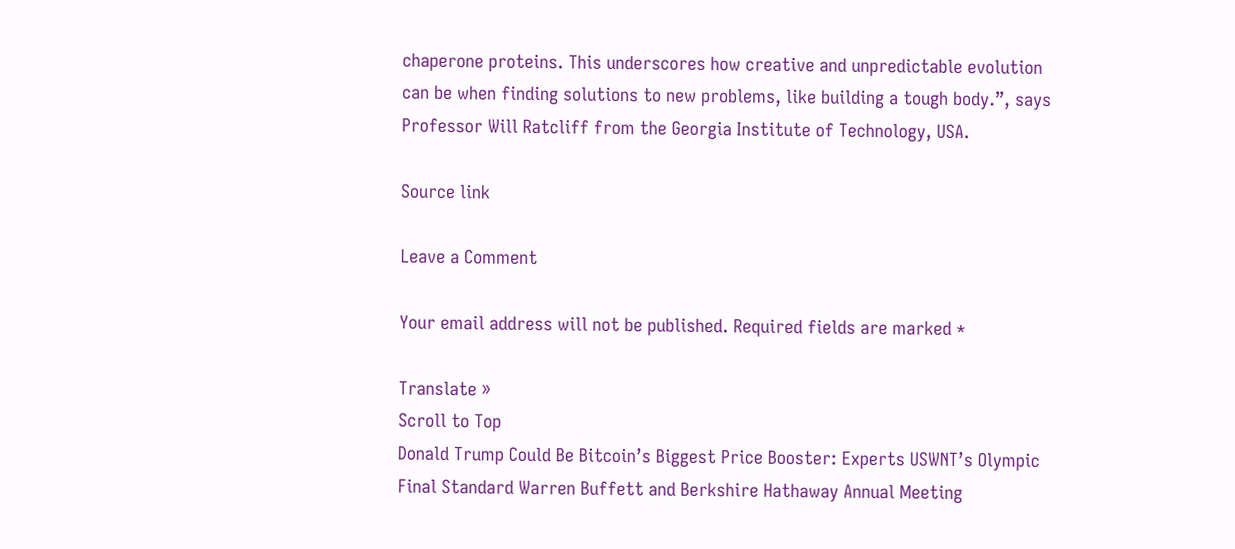chaperone proteins. This underscores how creative and unpredictable evolution can be when finding solutions to new problems, like building a tough body.”, says Professor Will Ratcliff from the Georgia Institute of Technology, USA.

Source link

Leave a Comment

Your email address will not be published. Required fields are marked *

Translate »
Scroll to Top
Donald Trump Could Be Bitcoin’s Biggest Price Booster: Experts USWNT’s Olympic Final Standard Warren Buffett and Berkshire Hathaway Annual Meeting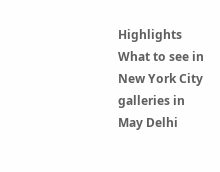Highlights What to see in New York City galleries in May Delhi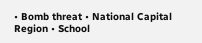• Bomb threat • National Capital Region • School